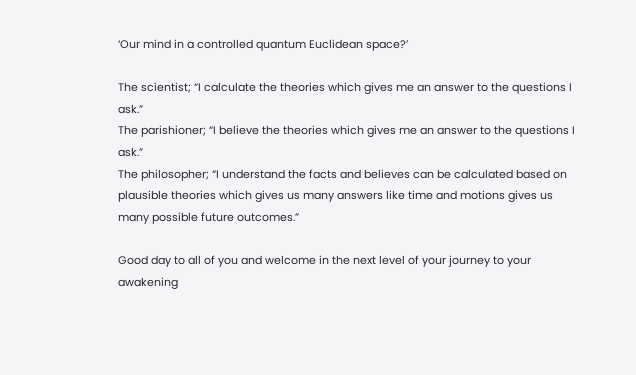‘Our mind in a controlled quantum Euclidean space?’

The scientist; “I calculate the theories which gives me an answer to the questions I ask.”
The parishioner; “I believe the theories which gives me an answer to the questions I ask.”
The philosopher; “I understand the facts and believes can be calculated based on plausible theories which gives us many answers like time and motions gives us many possible future outcomes.”

Good day to all of you and welcome in the next level of your journey to your awakening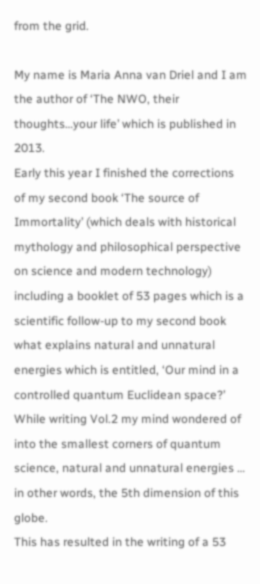from the grid.

My name is Maria Anna van Driel and I am the author of ‘The NWO, their thoughts…your life’ which is published in 2013.
Early this year I finished the corrections of my second book ‘The source of Immortality’ (which deals with historical mythology and philosophical perspective on science and modern technology) including a booklet of 53 pages which is a scientific follow-up to my second book what explains natural and unnatural energies which is entitled, ‘Our mind in a controlled quantum Euclidean space?’
While writing Vol.2 my mind wondered of into the smallest corners of quantum science, natural and unnatural energies … in other words, the 5th dimension of this globe.
This has resulted in the writing of a 53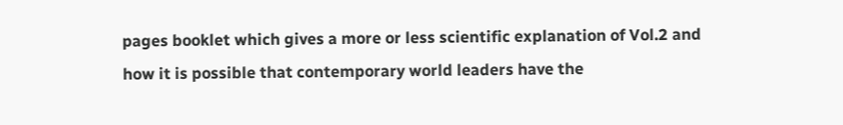pages booklet which gives a more or less scientific explanation of Vol.2 and how it is possible that contemporary world leaders have the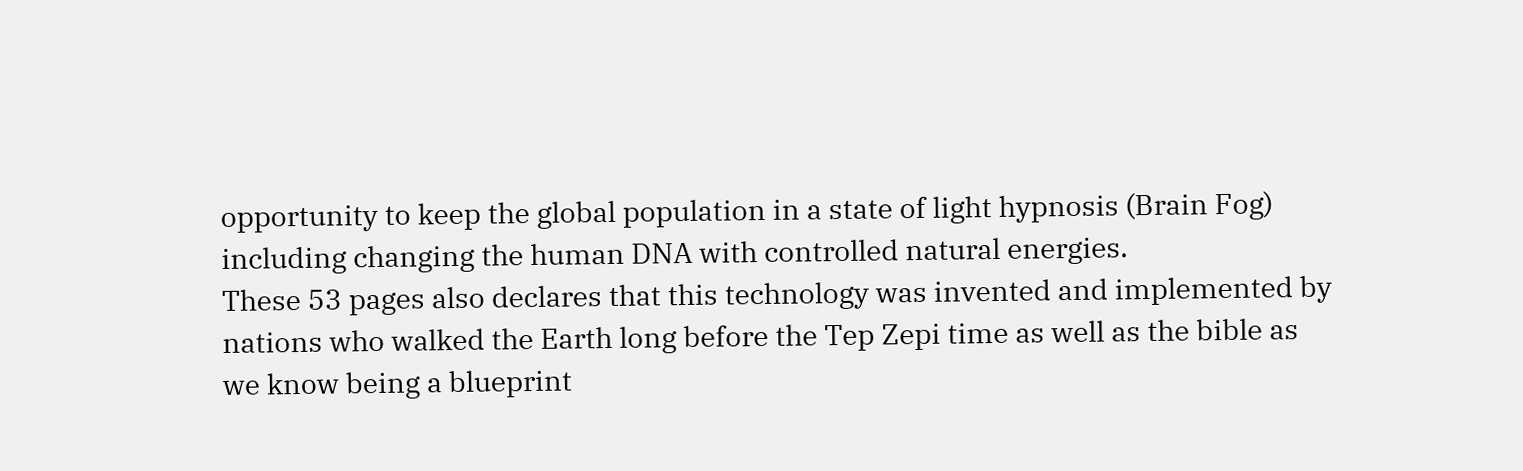opportunity to keep the global population in a state of light hypnosis (Brain Fog) including changing the human DNA with controlled natural energies.
These 53 pages also declares that this technology was invented and implemented by nations who walked the Earth long before the Tep Zepi time as well as the bible as we know being a blueprint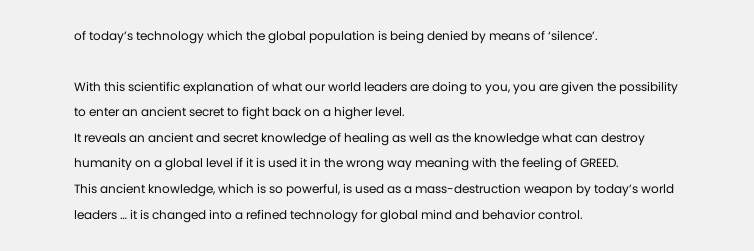of today’s technology which the global population is being denied by means of ‘silence’.

With this scientific explanation of what our world leaders are doing to you, you are given the possibility to enter an ancient secret to fight back on a higher level.
It reveals an ancient and secret knowledge of healing as well as the knowledge what can destroy humanity on a global level if it is used it in the wrong way meaning with the feeling of GREED.
This ancient knowledge, which is so powerful, is used as a mass-destruction weapon by today’s world leaders … it is changed into a refined technology for global mind and behavior control.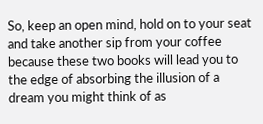So, keep an open mind, hold on to your seat and take another sip from your coffee because these two books will lead you to the edge of absorbing the illusion of a dream you might think of as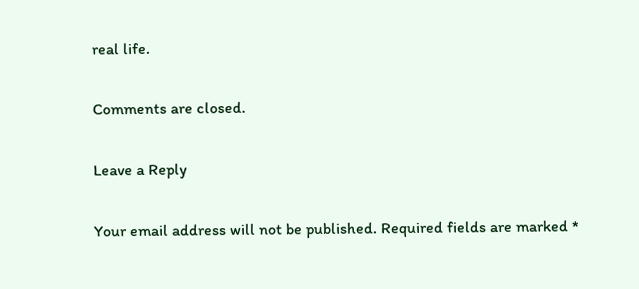real life.

Comments are closed.

Leave a Reply

Your email address will not be published. Required fields are marked *